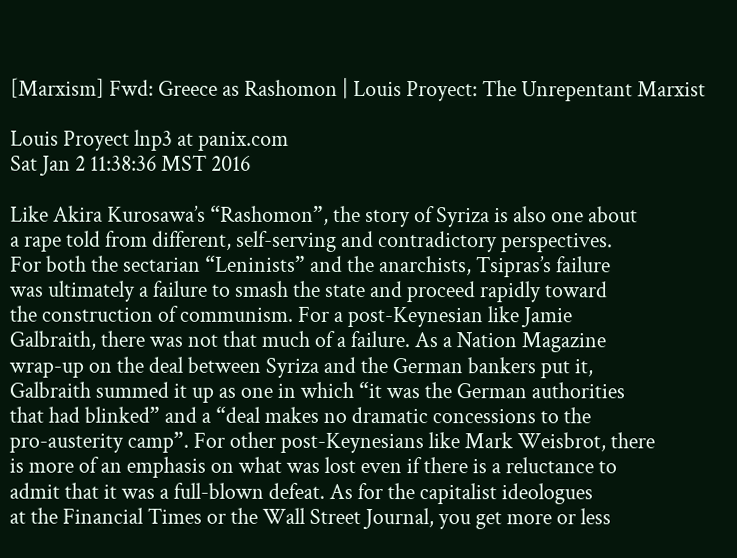[Marxism] Fwd: Greece as Rashomon | Louis Proyect: The Unrepentant Marxist

Louis Proyect lnp3 at panix.com
Sat Jan 2 11:38:36 MST 2016

Like Akira Kurosawa’s “Rashomon”, the story of Syriza is also one about
a rape told from different, self-serving and contradictory perspectives.
For both the sectarian “Leninists” and the anarchists, Tsipras’s failure
was ultimately a failure to smash the state and proceed rapidly toward
the construction of communism. For a post-Keynesian like Jamie
Galbraith, there was not that much of a failure. As a Nation Magazine
wrap-up on the deal between Syriza and the German bankers put it,
Galbraith summed it up as one in which “it was the German authorities
that had blinked” and a “deal makes no dramatic concessions to the
pro-austerity camp”. For other post-Keynesians like Mark Weisbrot, there
is more of an emphasis on what was lost even if there is a reluctance to
admit that it was a full-blown defeat. As for the capitalist ideologues
at the Financial Times or the Wall Street Journal, you get more or less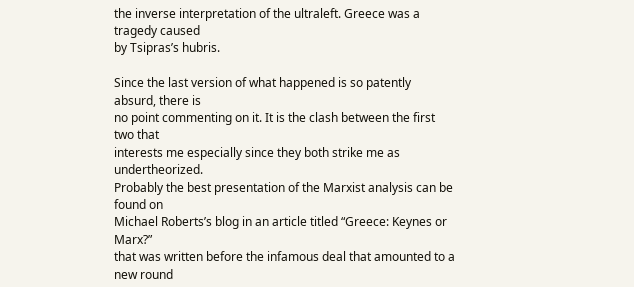the inverse interpretation of the ultraleft. Greece was a tragedy caused
by Tsipras’s hubris.

Since the last version of what happened is so patently absurd, there is
no point commenting on it. It is the clash between the first two that
interests me especially since they both strike me as undertheorized.
Probably the best presentation of the Marxist analysis can be found on
Michael Roberts’s blog in an article titled “Greece: Keynes or Marx?”
that was written before the infamous deal that amounted to a new round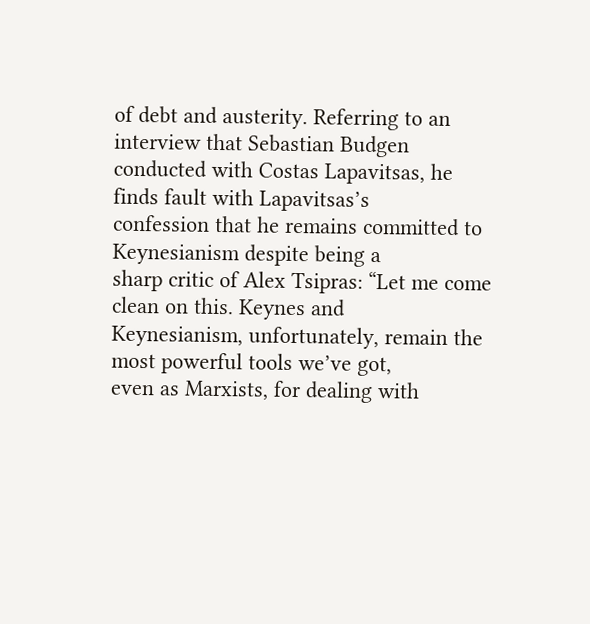of debt and austerity. Referring to an interview that Sebastian Budgen
conducted with Costas Lapavitsas, he finds fault with Lapavitsas’s
confession that he remains committed to Keynesianism despite being a
sharp critic of Alex Tsipras: “Let me come clean on this. Keynes and
Keynesianism, unfortunately, remain the most powerful tools we’ve got,
even as Marxists, for dealing with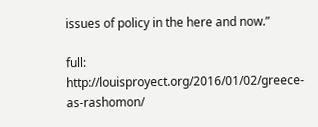issues of policy in the here and now.”

full: http://louisproyect.org/2016/01/02/greece-as-rashomon/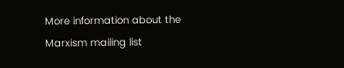More information about the Marxism mailing list